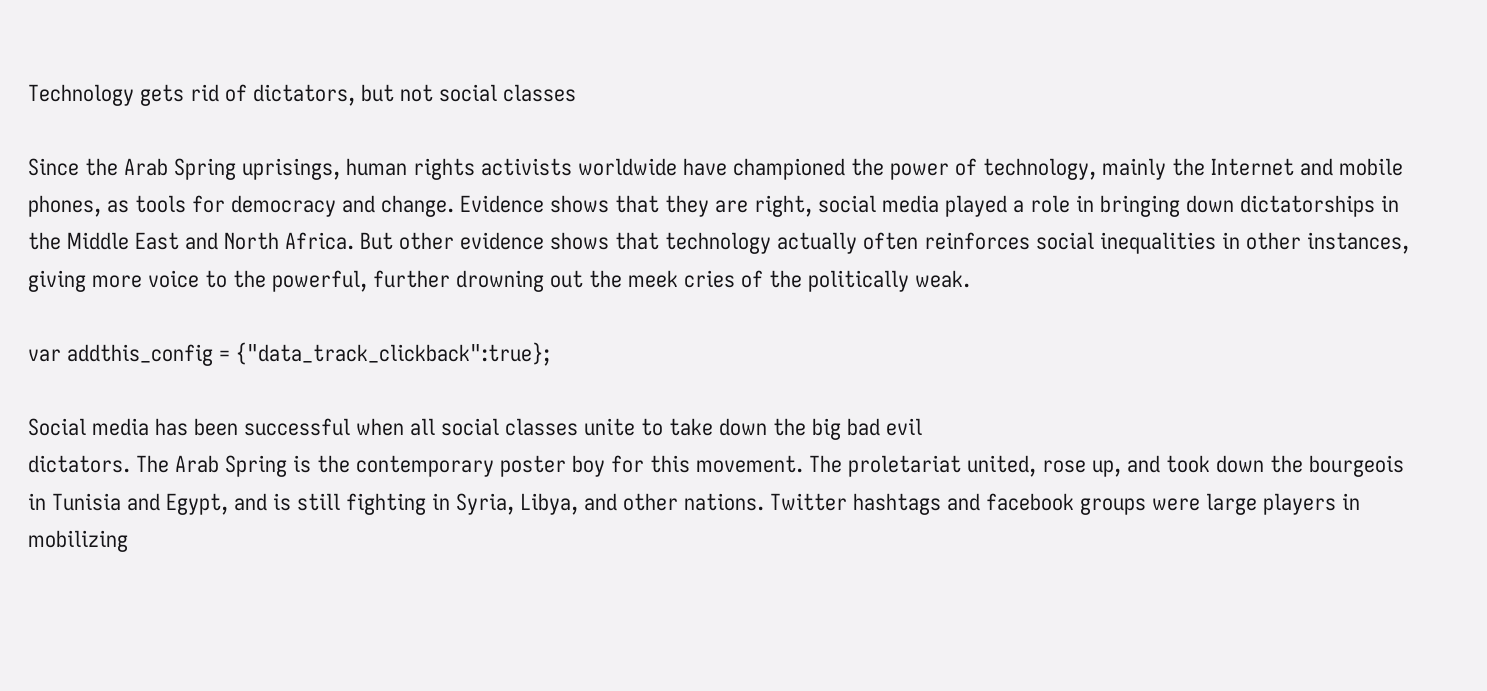Technology gets rid of dictators, but not social classes

Since the Arab Spring uprisings, human rights activists worldwide have championed the power of technology, mainly the Internet and mobile phones, as tools for democracy and change. Evidence shows that they are right, social media played a role in bringing down dictatorships in the Middle East and North Africa. But other evidence shows that technology actually often reinforces social inequalities in other instances, giving more voice to the powerful, further drowning out the meek cries of the politically weak.

var addthis_config = {"data_track_clickback":true};

Social media has been successful when all social classes unite to take down the big bad evil
dictators. The Arab Spring is the contemporary poster boy for this movement. The proletariat united, rose up, and took down the bourgeois in Tunisia and Egypt, and is still fighting in Syria, Libya, and other nations. Twitter hashtags and facebook groups were large players in mobilizing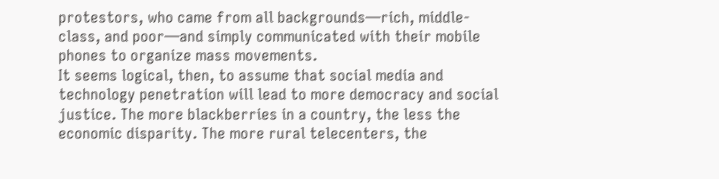protestors, who came from all backgrounds—rich, middle-class, and poor—and simply communicated with their mobile phones to organize mass movements.
It seems logical, then, to assume that social media and technology penetration will lead to more democracy and social justice. The more blackberries in a country, the less the economic disparity. The more rural telecenters, the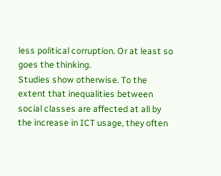less political corruption. Or at least so goes the thinking.
Studies show otherwise. To the extent that inequalities between social classes are affected at all by the increase in ICT usage, they often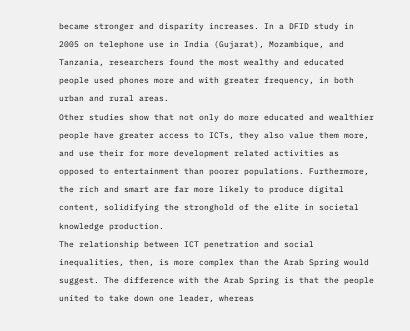became stronger and disparity increases. In a DFID study in 2005 on telephone use in India (Gujarat), Mozambique, and Tanzania, researchers found the most wealthy and educated people used phones more and with greater frequency, in both urban and rural areas.
Other studies show that not only do more educated and wealthier people have greater access to ICTs, they also value them more, and use their for more development related activities as opposed to entertainment than poorer populations. Furthermore, the rich and smart are far more likely to produce digital content, solidifying the stronghold of the elite in societal knowledge production.
The relationship between ICT penetration and social inequalities, then, is more complex than the Arab Spring would suggest. The difference with the Arab Spring is that the people united to take down one leader, whereas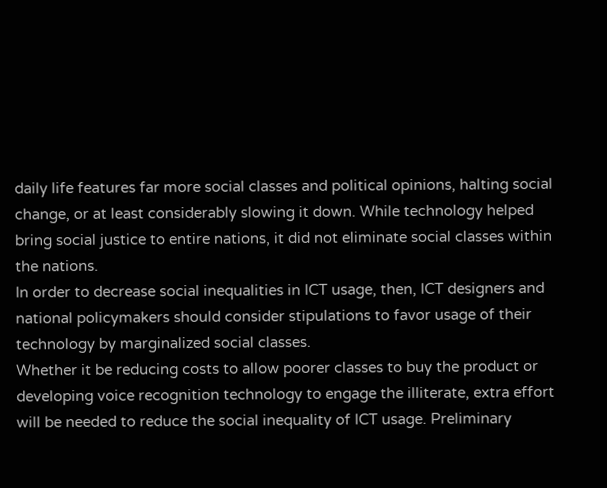daily life features far more social classes and political opinions, halting social change, or at least considerably slowing it down. While technology helped bring social justice to entire nations, it did not eliminate social classes within the nations.
In order to decrease social inequalities in ICT usage, then, ICT designers and national policymakers should consider stipulations to favor usage of their technology by marginalized social classes.
Whether it be reducing costs to allow poorer classes to buy the product or developing voice recognition technology to engage the illiterate, extra effort will be needed to reduce the social inequality of ICT usage. Preliminary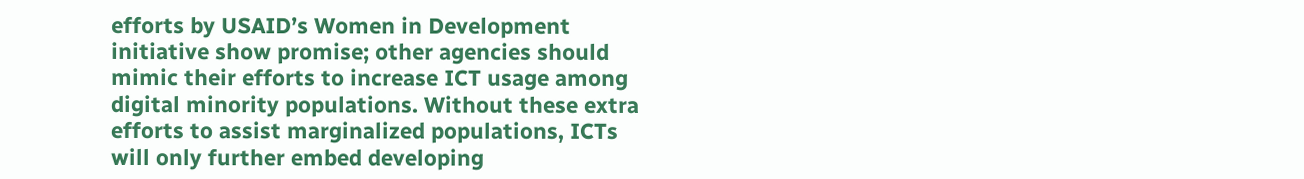efforts by USAID’s Women in Development initiative show promise; other agencies should mimic their efforts to increase ICT usage among digital minority populations. Without these extra efforts to assist marginalized populations, ICTs will only further embed developing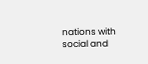nations with social and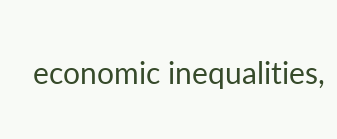economic inequalities,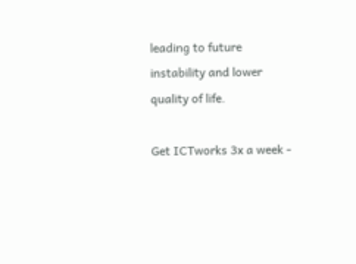leading to future instability and lower quality of life.

Get ICTworks 3x a week -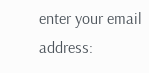enter your email address: